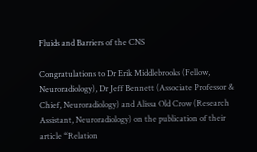Fluids and Barriers of the CNS

Congratulations to Dr Erik Middlebrooks (Fellow, Neuroradiology), Dr Jeff Bennett (Associate Professor & Chief, Neuroradiology) and Alissa Old Crow (Research Assistant, Neuroradiology) on the publication of their article “Relation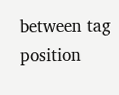between tag position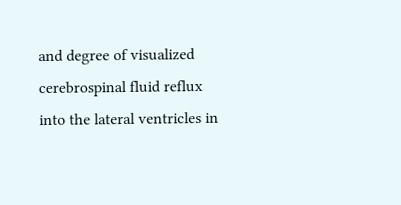and degree of visualized cerebrospinal fluid reflux into the lateral ventricles in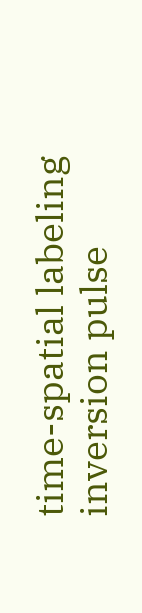time-spatial labeling inversion pulse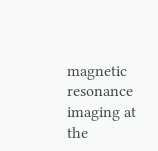magnetic resonance imaging at the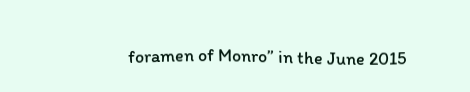foramen of Monro” in the June 2015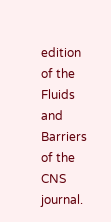edition of the Fluids and Barriers of the CNS journal.